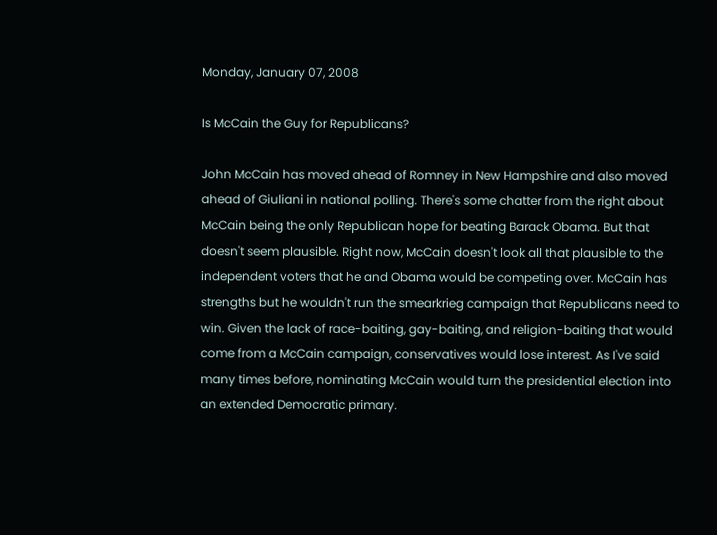Monday, January 07, 2008

Is McCain the Guy for Republicans?

John McCain has moved ahead of Romney in New Hampshire and also moved ahead of Giuliani in national polling. There's some chatter from the right about McCain being the only Republican hope for beating Barack Obama. But that doesn't seem plausible. Right now, McCain doesn't look all that plausible to the independent voters that he and Obama would be competing over. McCain has strengths but he wouldn't run the smearkrieg campaign that Republicans need to win. Given the lack of race-baiting, gay-baiting, and religion-baiting that would come from a McCain campaign, conservatives would lose interest. As I've said many times before, nominating McCain would turn the presidential election into an extended Democratic primary.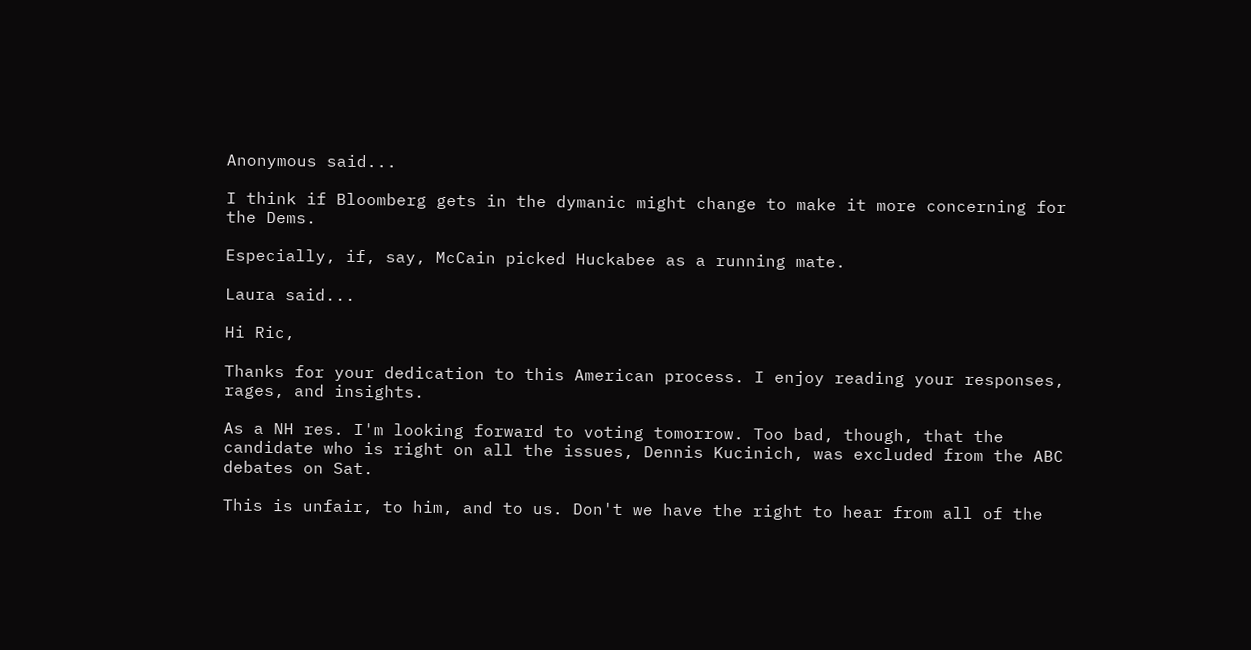Anonymous said...

I think if Bloomberg gets in the dymanic might change to make it more concerning for the Dems.

Especially, if, say, McCain picked Huckabee as a running mate.

Laura said...

Hi Ric,

Thanks for your dedication to this American process. I enjoy reading your responses, rages, and insights.

As a NH res. I'm looking forward to voting tomorrow. Too bad, though, that the candidate who is right on all the issues, Dennis Kucinich, was excluded from the ABC debates on Sat.

This is unfair, to him, and to us. Don't we have the right to hear from all of the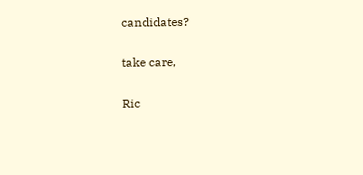candidates?

take care,

Ric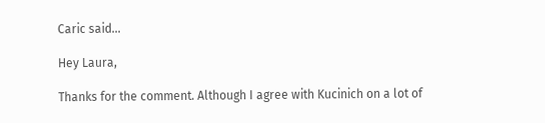Caric said...

Hey Laura,

Thanks for the comment. Although I agree with Kucinich on a lot of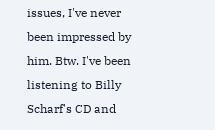issues, I've never been impressed by him. Btw. I've been listening to Billy Scharf's CD and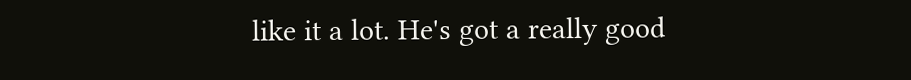like it a lot. He's got a really good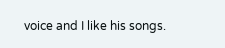voice and I like his songs.